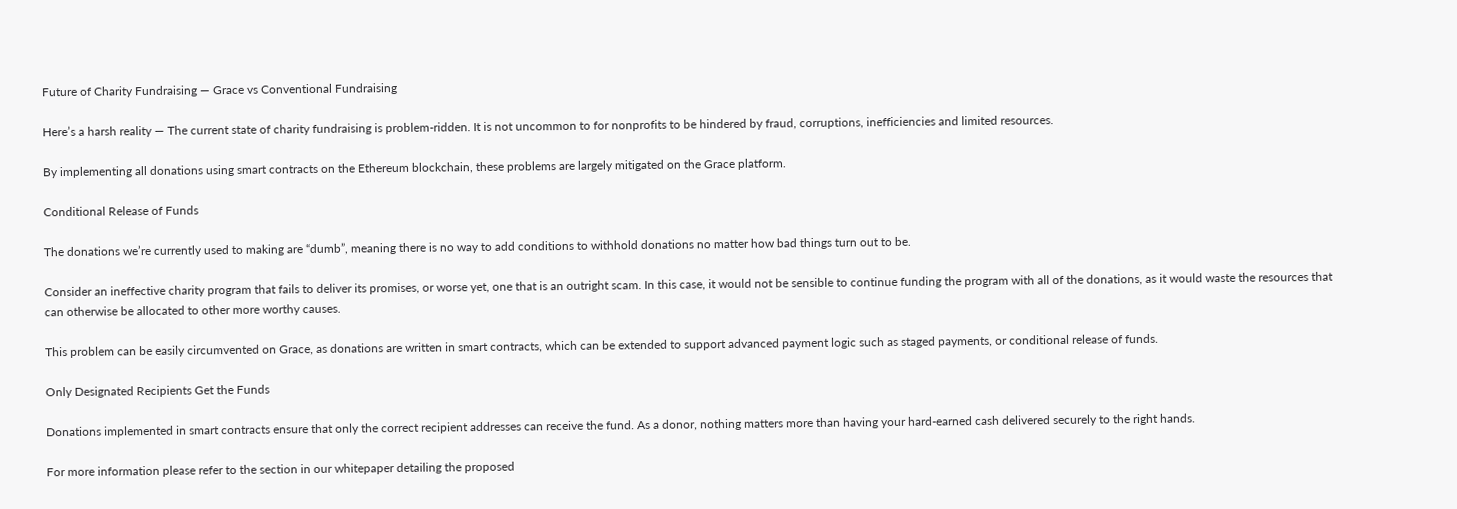Future of Charity Fundraising — Grace vs Conventional Fundraising

Here’s a harsh reality — The current state of charity fundraising is problem-ridden. It is not uncommon to for nonprofits to be hindered by fraud, corruptions, inefficiencies and limited resources.

By implementing all donations using smart contracts on the Ethereum blockchain, these problems are largely mitigated on the Grace platform.

Conditional Release of Funds

The donations we’re currently used to making are “dumb”, meaning there is no way to add conditions to withhold donations no matter how bad things turn out to be.

Consider an ineffective charity program that fails to deliver its promises, or worse yet, one that is an outright scam. In this case, it would not be sensible to continue funding the program with all of the donations, as it would waste the resources that can otherwise be allocated to other more worthy causes.

This problem can be easily circumvented on Grace, as donations are written in smart contracts, which can be extended to support advanced payment logic such as staged payments, or conditional release of funds.

Only Designated Recipients Get the Funds

Donations implemented in smart contracts ensure that only the correct recipient addresses can receive the fund. As a donor, nothing matters more than having your hard-earned cash delivered securely to the right hands.

For more information please refer to the section in our whitepaper detailing the proposed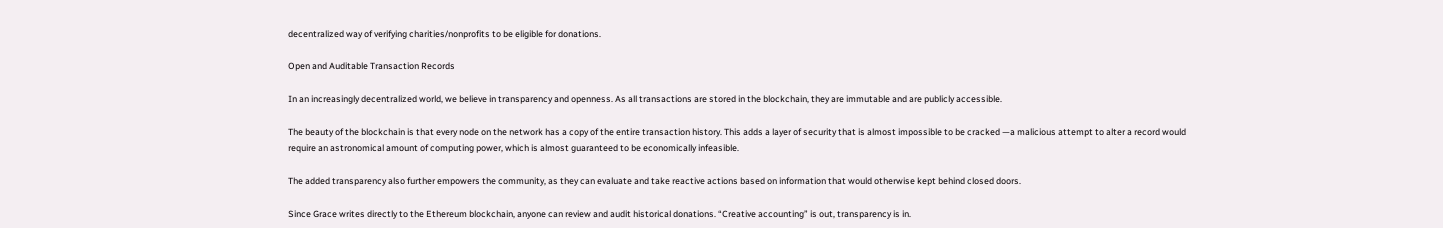decentralized way of verifying charities/nonprofits to be eligible for donations.

Open and Auditable Transaction Records

In an increasingly decentralized world, we believe in transparency and openness. As all transactions are stored in the blockchain, they are immutable and are publicly accessible.

The beauty of the blockchain is that every node on the network has a copy of the entire transaction history. This adds a layer of security that is almost impossible to be cracked —a malicious attempt to alter a record would require an astronomical amount of computing power, which is almost guaranteed to be economically infeasible.

The added transparency also further empowers the community, as they can evaluate and take reactive actions based on information that would otherwise kept behind closed doors.

Since Grace writes directly to the Ethereum blockchain, anyone can review and audit historical donations. “Creative accounting” is out, transparency is in.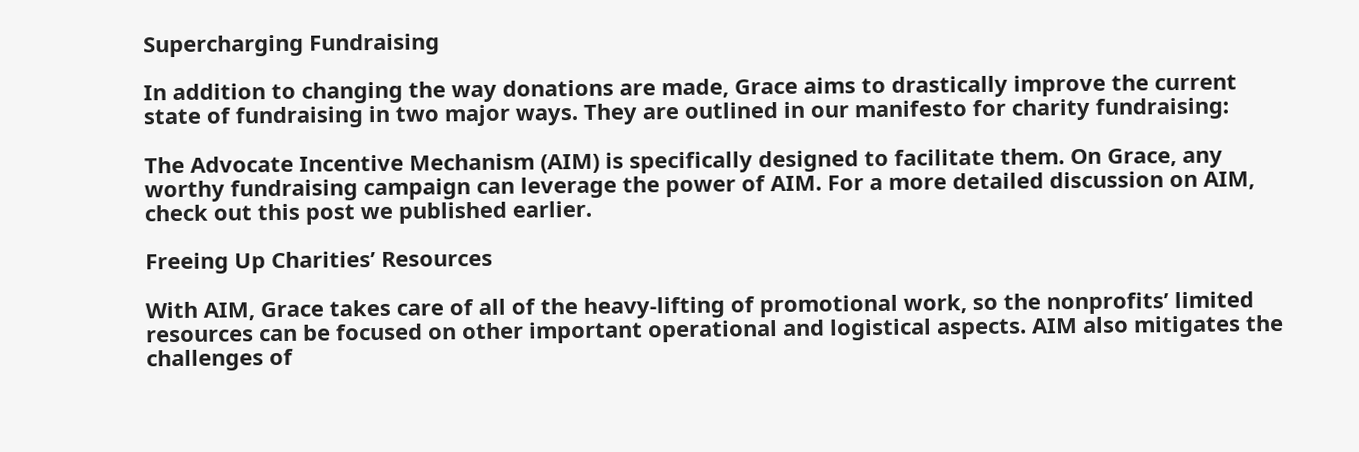Supercharging Fundraising

In addition to changing the way donations are made, Grace aims to drastically improve the current state of fundraising in two major ways. They are outlined in our manifesto for charity fundraising:

The Advocate Incentive Mechanism (AIM) is specifically designed to facilitate them. On Grace, any worthy fundraising campaign can leverage the power of AIM. For a more detailed discussion on AIM, check out this post we published earlier.

Freeing Up Charities’ Resources

With AIM, Grace takes care of all of the heavy-lifting of promotional work, so the nonprofits’ limited resources can be focused on other important operational and logistical aspects. AIM also mitigates the challenges of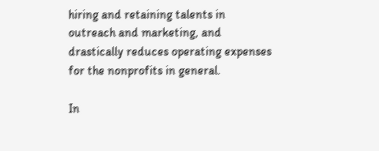hiring and retaining talents in outreach and marketing, and drastically reduces operating expenses for the nonprofits in general.

In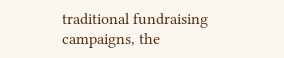traditional fundraising campaigns, the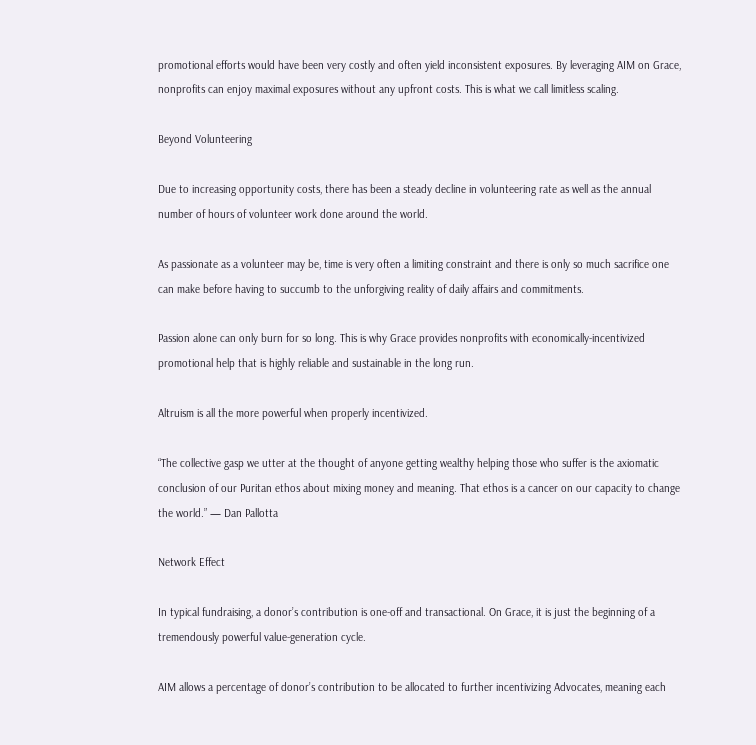promotional efforts would have been very costly and often yield inconsistent exposures. By leveraging AIM on Grace, nonprofits can enjoy maximal exposures without any upfront costs. This is what we call limitless scaling.

Beyond Volunteering

Due to increasing opportunity costs, there has been a steady decline in volunteering rate as well as the annual number of hours of volunteer work done around the world.

As passionate as a volunteer may be, time is very often a limiting constraint and there is only so much sacrifice one can make before having to succumb to the unforgiving reality of daily affairs and commitments.

Passion alone can only burn for so long. This is why Grace provides nonprofits with economically-incentivized promotional help that is highly reliable and sustainable in the long run.

Altruism is all the more powerful when properly incentivized.

“The collective gasp we utter at the thought of anyone getting wealthy helping those who suffer is the axiomatic conclusion of our Puritan ethos about mixing money and meaning. That ethos is a cancer on our capacity to change the world.” — Dan Pallotta

Network Effect

In typical fundraising, a donor’s contribution is one-off and transactional. On Grace, it is just the beginning of a tremendously powerful value-generation cycle.

AIM allows a percentage of donor’s contribution to be allocated to further incentivizing Advocates, meaning each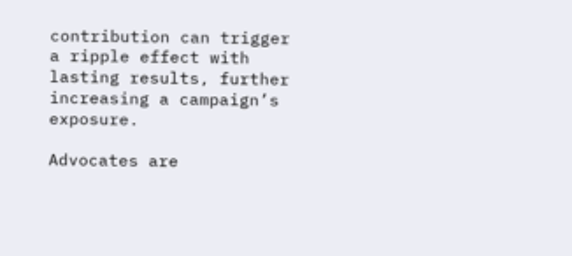contribution can trigger a ripple effect with lasting results, further increasing a campaign’s exposure.

Advocates are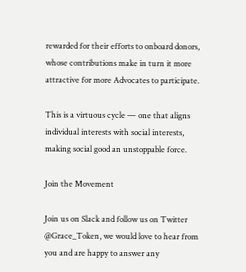rewarded for their efforts to onboard donors, whose contributions make in turn it more attractive for more Advocates to participate.

This is a virtuous cycle — one that aligns individual interests with social interests, making social good an unstoppable force.

Join the Movement

Join us on Slack and follow us on Twitter @Grace_Token, we would love to hear from you and are happy to answer any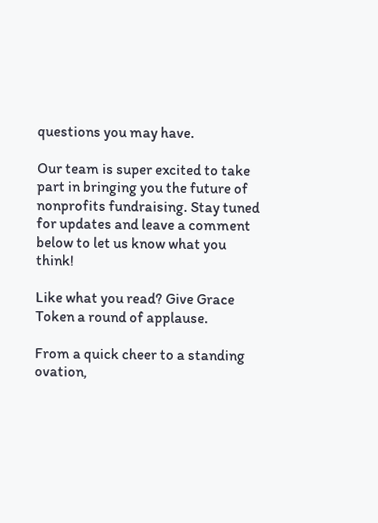questions you may have.

Our team is super excited to take part in bringing you the future of nonprofits fundraising. Stay tuned for updates and leave a comment below to let us know what you think!

Like what you read? Give Grace Token a round of applause.

From a quick cheer to a standing ovation,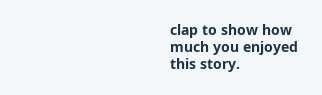clap to show how much you enjoyed this story.